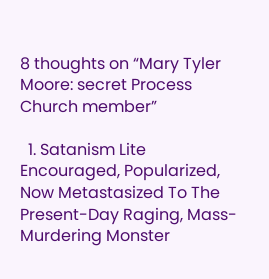8 thoughts on “Mary Tyler Moore: secret Process Church member”

  1. Satanism Lite Encouraged, Popularized, Now Metastasized To The Present-Day Raging, Mass-Murdering Monster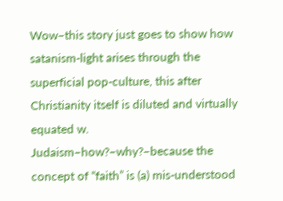Wow–this story just goes to show how satanism-light arises through the superficial pop-culture, this after Christianity itself is diluted and virtually equated w. Judaism–how?–why?–because the concept of “faith” is (a) mis-understood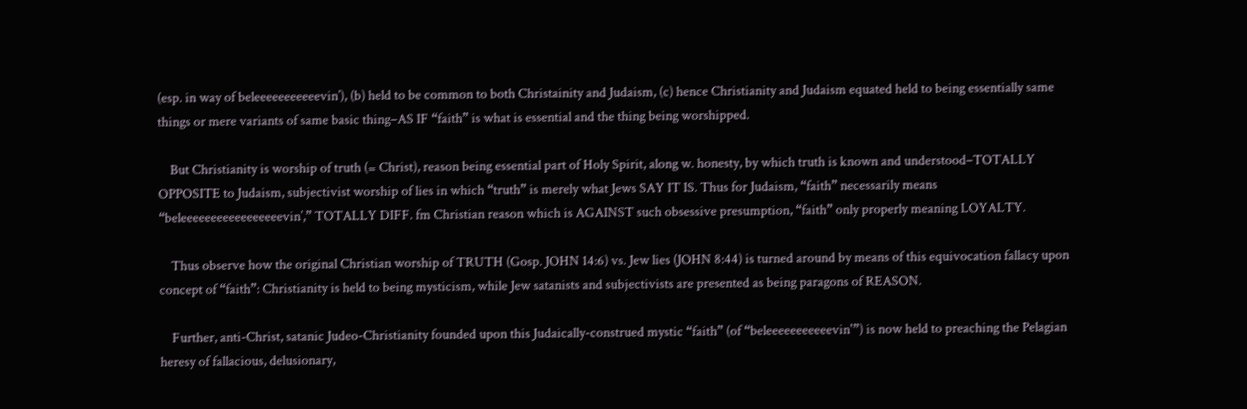(esp. in way of beleeeeeeeeeeevin’), (b) held to be common to both Christainity and Judaism, (c) hence Christianity and Judaism equated held to being essentially same things or mere variants of same basic thing–AS IF “faith” is what is essential and the thing being worshipped.

    But Christianity is worship of truth (= Christ), reason being essential part of Holy Spirit, along w. honesty, by which truth is known and understood–TOTALLY OPPOSITE to Judaism, subjectivist worship of lies in which “truth” is merely what Jews SAY IT IS. Thus for Judaism, “faith” necessarily means “beleeeeeeeeeeeeeeeeevin’,” TOTALLY DIFF. fm Christian reason which is AGAINST such obsessive presumption, “faith” only properly meaning LOYALTY.

    Thus observe how the original Christian worship of TRUTH (Gosp. JOHN 14:6) vs. Jew lies (JOHN 8:44) is turned around by means of this equivocation fallacy upon concept of “faith”: Christianity is held to being mysticism, while Jew satanists and subjectivists are presented as being paragons of REASON.

    Further, anti-Christ, satanic Judeo-Christianity founded upon this Judaically-construed mystic “faith” (of “beleeeeeeeeeeevin'”) is now held to preaching the Pelagian heresy of fallacious, delusionary,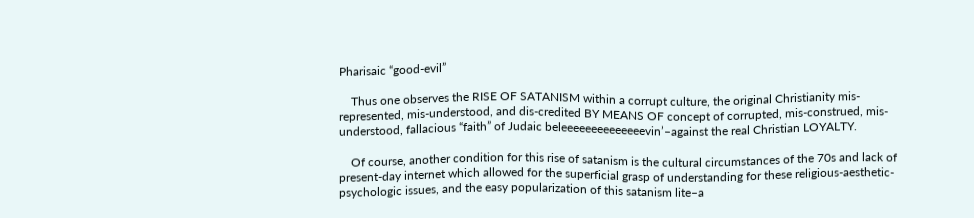Pharisaic “good-evil”

    Thus one observes the RISE OF SATANISM within a corrupt culture, the original Christianity mis-represented, mis-understood, and dis-credited BY MEANS OF concept of corrupted, mis-construed, mis-understood, fallacious “faith” of Judaic beleeeeeeeeeeeeeevin’–against the real Christian LOYALTY.

    Of course, another condition for this rise of satanism is the cultural circumstances of the 70s and lack of present-day internet which allowed for the superficial grasp of understanding for these religious-aesthetic-psychologic issues, and the easy popularization of this satanism lite–a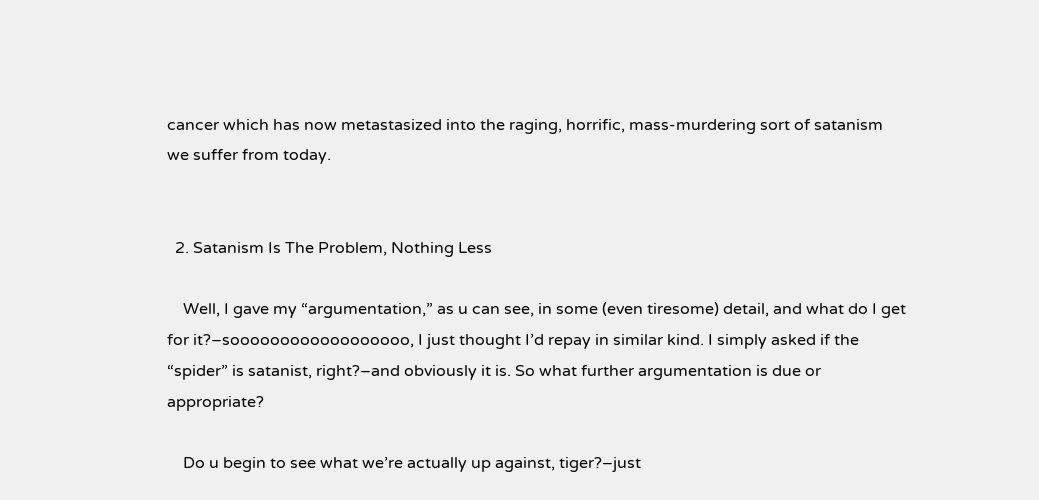cancer which has now metastasized into the raging, horrific, mass-murdering sort of satanism we suffer from today.


  2. Satanism Is The Problem, Nothing Less

    Well, I gave my “argumentation,” as u can see, in some (even tiresome) detail, and what do I get for it?–soooooooooooooooooo, I just thought I’d repay in similar kind. I simply asked if the “spider” is satanist, right?–and obviously it is. So what further argumentation is due or appropriate?

    Do u begin to see what we’re actually up against, tiger?–just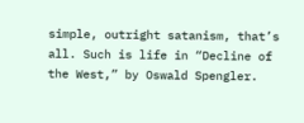simple, outright satanism, that’s all. Such is life in “Decline of the West,” by Oswald Spengler.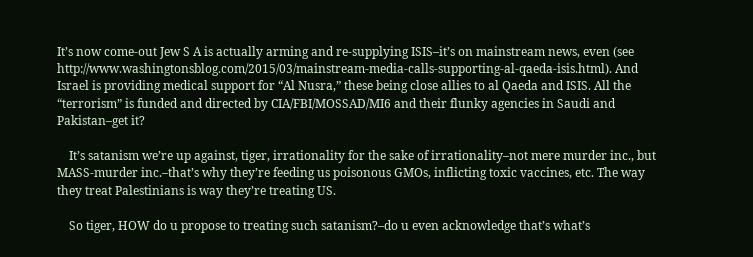It’s now come-out Jew S A is actually arming and re-supplying ISIS–it’s on mainstream news, even (see http://www.washingtonsblog.com/2015/03/mainstream-media-calls-supporting-al-qaeda-isis.html). And Israel is providing medical support for “Al Nusra,” these being close allies to al Qaeda and ISIS. All the “terrorism” is funded and directed by CIA/FBI/MOSSAD/MI6 and their flunky agencies in Saudi and Pakistan–get it?

    It’s satanism we’re up against, tiger, irrationality for the sake of irrationality–not mere murder inc., but MASS-murder inc.–that’s why they’re feeding us poisonous GMOs, inflicting toxic vaccines, etc. The way they treat Palestinians is way they’re treating US.

    So tiger, HOW do u propose to treating such satanism?–do u even acknowledge that’s what’s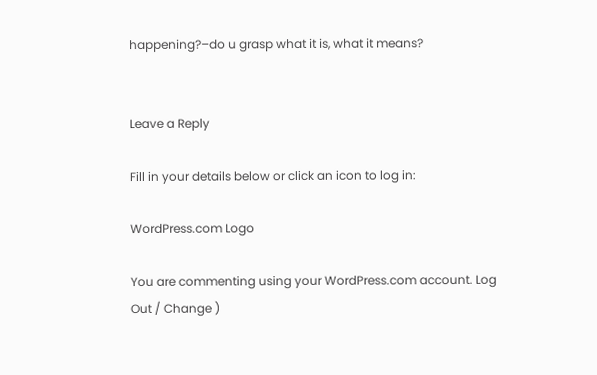happening?–do u grasp what it is, what it means?


Leave a Reply

Fill in your details below or click an icon to log in:

WordPress.com Logo

You are commenting using your WordPress.com account. Log Out / Change )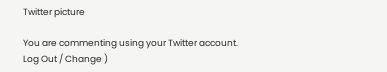Twitter picture

You are commenting using your Twitter account. Log Out / Change )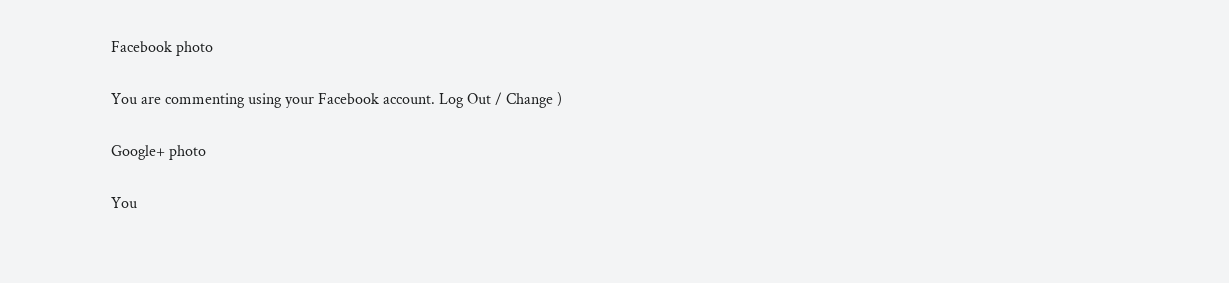Facebook photo

You are commenting using your Facebook account. Log Out / Change )

Google+ photo

You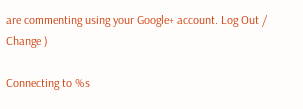are commenting using your Google+ account. Log Out / Change )

Connecting to %s